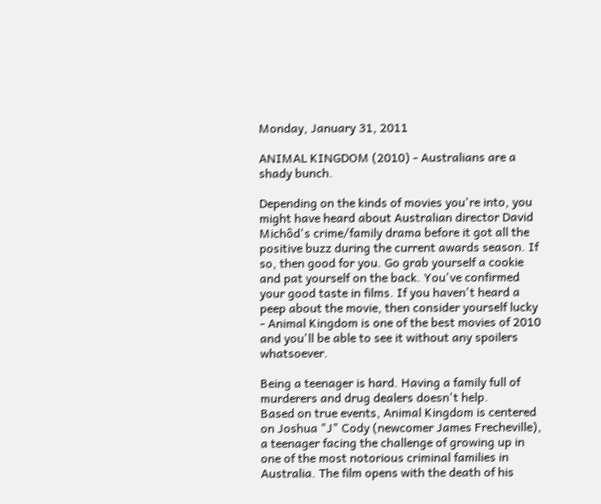Monday, January 31, 2011

ANIMAL KINGDOM (2010) - Australians are a shady bunch.

Depending on the kinds of movies you're into, you might have heard about Australian director David Michôd's crime/family drama before it got all the positive buzz during the current awards season. If so, then good for you. Go grab yourself a cookie and pat yourself on the back. You've confirmed your good taste in films. If you haven't heard a peep about the movie, then consider yourself lucky - Animal Kingdom is one of the best movies of 2010 and you'll be able to see it without any spoilers whatsoever.

Being a teenager is hard. Having a family full of murderers and drug dealers doesn't help.
Based on true events, Animal Kingdom is centered on Joshua "J" Cody (newcomer James Frecheville), a teenager facing the challenge of growing up in one of the most notorious criminal families in Australia. The film opens with the death of his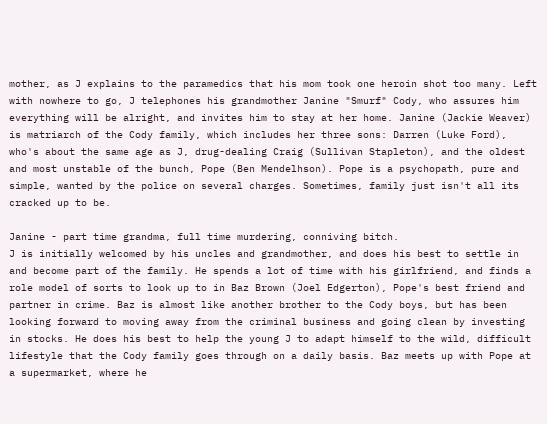mother, as J explains to the paramedics that his mom took one heroin shot too many. Left with nowhere to go, J telephones his grandmother Janine "Smurf" Cody, who assures him everything will be alright, and invites him to stay at her home. Janine (Jackie Weaver) is matriarch of the Cody family, which includes her three sons: Darren (Luke Ford), who's about the same age as J, drug-dealing Craig (Sullivan Stapleton), and the oldest and most unstable of the bunch, Pope (Ben Mendelhson). Pope is a psychopath, pure and simple, wanted by the police on several charges. Sometimes, family just isn't all its cracked up to be.

Janine - part time grandma, full time murdering, conniving bitch.
J is initially welcomed by his uncles and grandmother, and does his best to settle in and become part of the family. He spends a lot of time with his girlfriend, and finds a role model of sorts to look up to in Baz Brown (Joel Edgerton), Pope's best friend and partner in crime. Baz is almost like another brother to the Cody boys, but has been looking forward to moving away from the criminal business and going clean by investing in stocks. He does his best to help the young J to adapt himself to the wild, difficult lifestyle that the Cody family goes through on a daily basis. Baz meets up with Pope at a supermarket, where he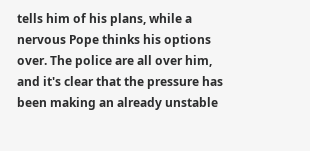tells him of his plans, while a nervous Pope thinks his options over. The police are all over him, and it's clear that the pressure has been making an already unstable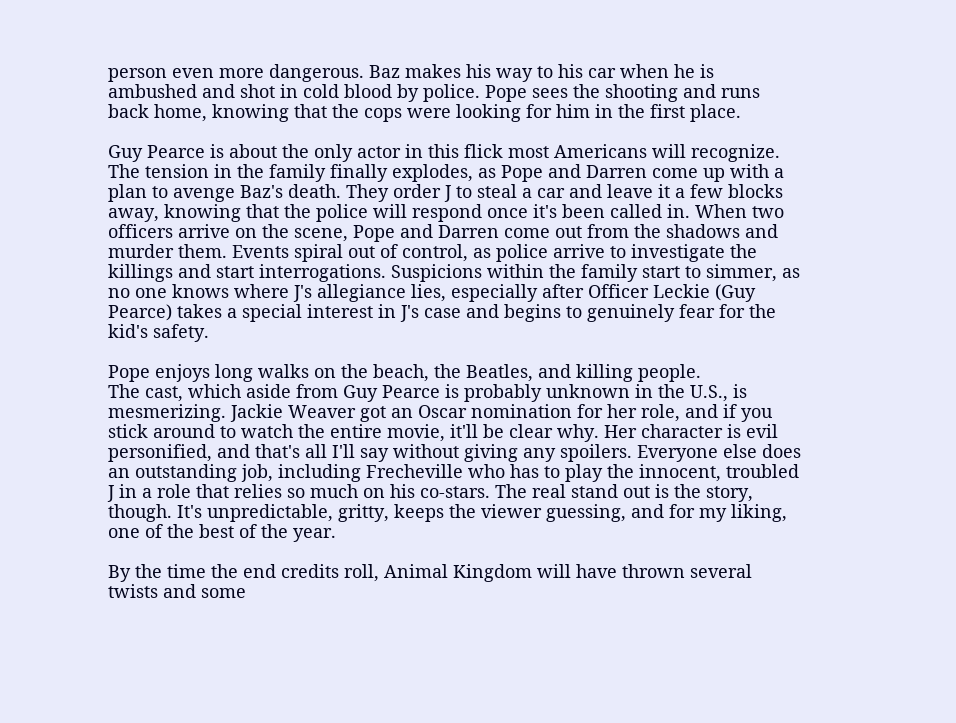person even more dangerous. Baz makes his way to his car when he is ambushed and shot in cold blood by police. Pope sees the shooting and runs back home, knowing that the cops were looking for him in the first place.

Guy Pearce is about the only actor in this flick most Americans will recognize.
The tension in the family finally explodes, as Pope and Darren come up with a plan to avenge Baz's death. They order J to steal a car and leave it a few blocks away, knowing that the police will respond once it's been called in. When two officers arrive on the scene, Pope and Darren come out from the shadows and murder them. Events spiral out of control, as police arrive to investigate the killings and start interrogations. Suspicions within the family start to simmer, as no one knows where J's allegiance lies, especially after Officer Leckie (Guy Pearce) takes a special interest in J's case and begins to genuinely fear for the kid's safety.

Pope enjoys long walks on the beach, the Beatles, and killing people.
The cast, which aside from Guy Pearce is probably unknown in the U.S., is mesmerizing. Jackie Weaver got an Oscar nomination for her role, and if you stick around to watch the entire movie, it'll be clear why. Her character is evil personified, and that's all I'll say without giving any spoilers. Everyone else does an outstanding job, including Frecheville who has to play the innocent, troubled J in a role that relies so much on his co-stars. The real stand out is the story, though. It's unpredictable, gritty, keeps the viewer guessing, and for my liking, one of the best of the year.

By the time the end credits roll, Animal Kingdom will have thrown several twists and some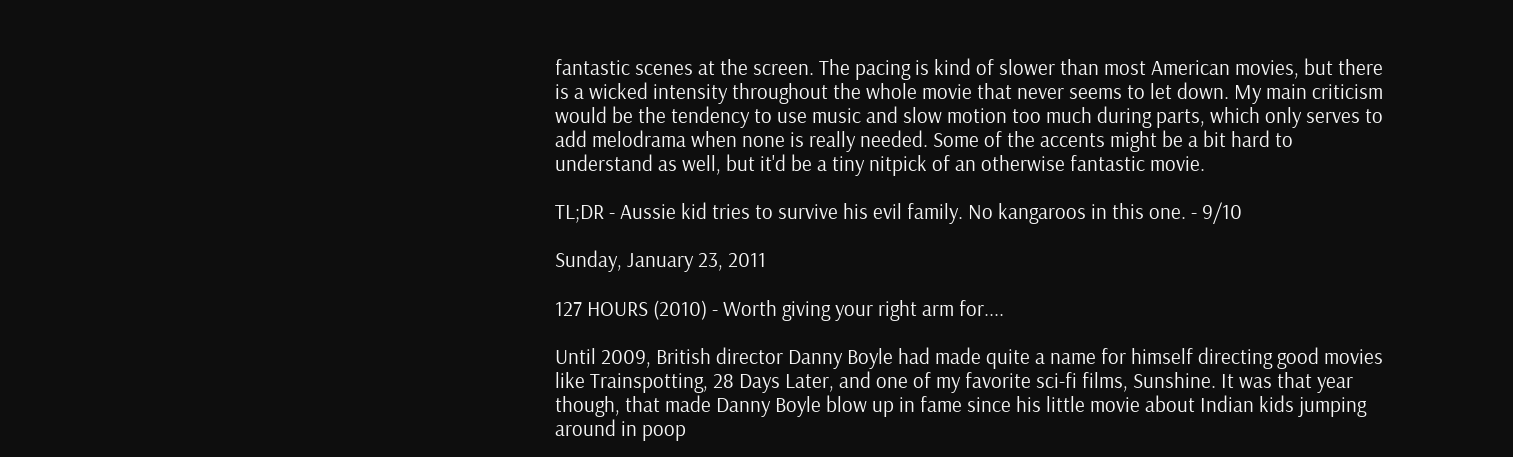fantastic scenes at the screen. The pacing is kind of slower than most American movies, but there is a wicked intensity throughout the whole movie that never seems to let down. My main criticism would be the tendency to use music and slow motion too much during parts, which only serves to add melodrama when none is really needed. Some of the accents might be a bit hard to understand as well, but it'd be a tiny nitpick of an otherwise fantastic movie.

TL;DR - Aussie kid tries to survive his evil family. No kangaroos in this one. - 9/10

Sunday, January 23, 2011

127 HOURS (2010) - Worth giving your right arm for....

Until 2009, British director Danny Boyle had made quite a name for himself directing good movies like Trainspotting, 28 Days Later, and one of my favorite sci-fi films, Sunshine. It was that year though, that made Danny Boyle blow up in fame since his little movie about Indian kids jumping around in poop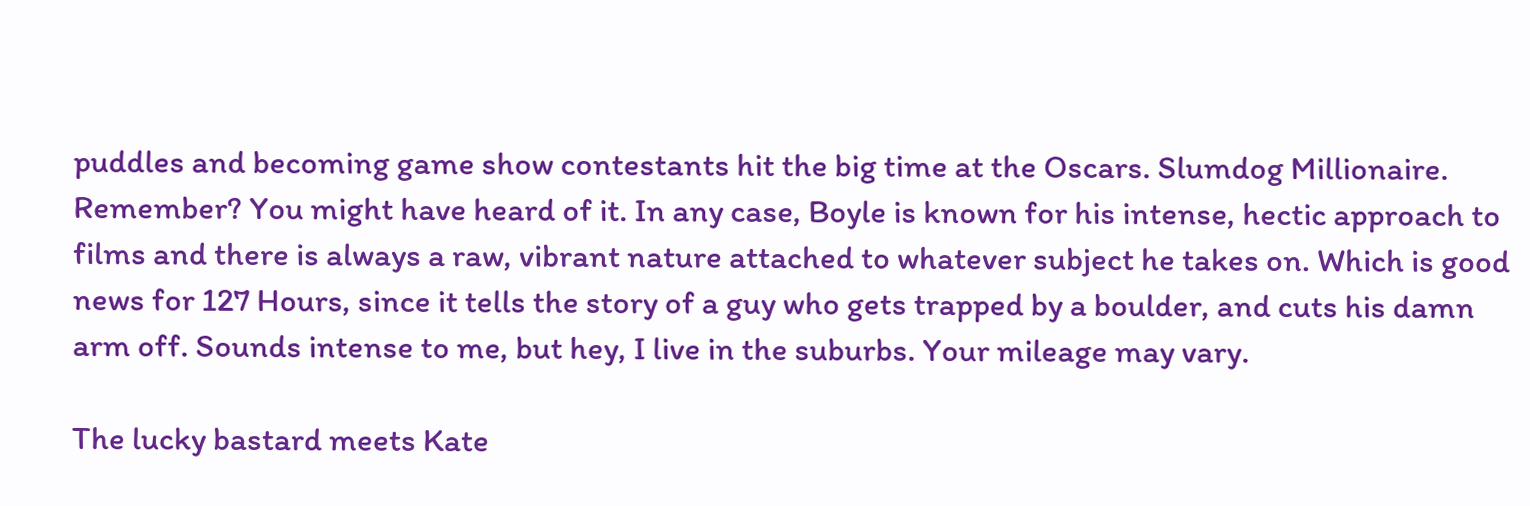puddles and becoming game show contestants hit the big time at the Oscars. Slumdog Millionaire. Remember? You might have heard of it. In any case, Boyle is known for his intense, hectic approach to films and there is always a raw, vibrant nature attached to whatever subject he takes on. Which is good news for 127 Hours, since it tells the story of a guy who gets trapped by a boulder, and cuts his damn arm off. Sounds intense to me, but hey, I live in the suburbs. Your mileage may vary.

The lucky bastard meets Kate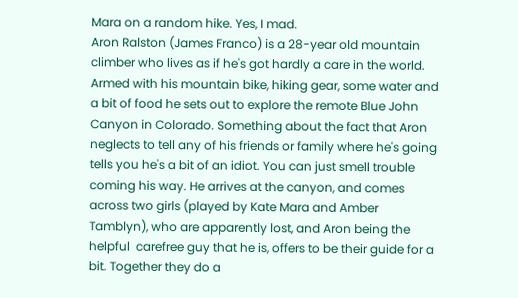Mara on a random hike. Yes, I mad.
Aron Ralston (James Franco) is a 28-year old mountain climber who lives as if he's got hardly a care in the world. Armed with his mountain bike, hiking gear, some water and a bit of food he sets out to explore the remote Blue John Canyon in Colorado. Something about the fact that Aron neglects to tell any of his friends or family where he's going tells you he's a bit of an idiot. You can just smell trouble coming his way. He arrives at the canyon, and comes across two girls (played by Kate Mara and Amber Tamblyn), who are apparently lost, and Aron being the helpful  carefree guy that he is, offers to be their guide for a bit. Together they do a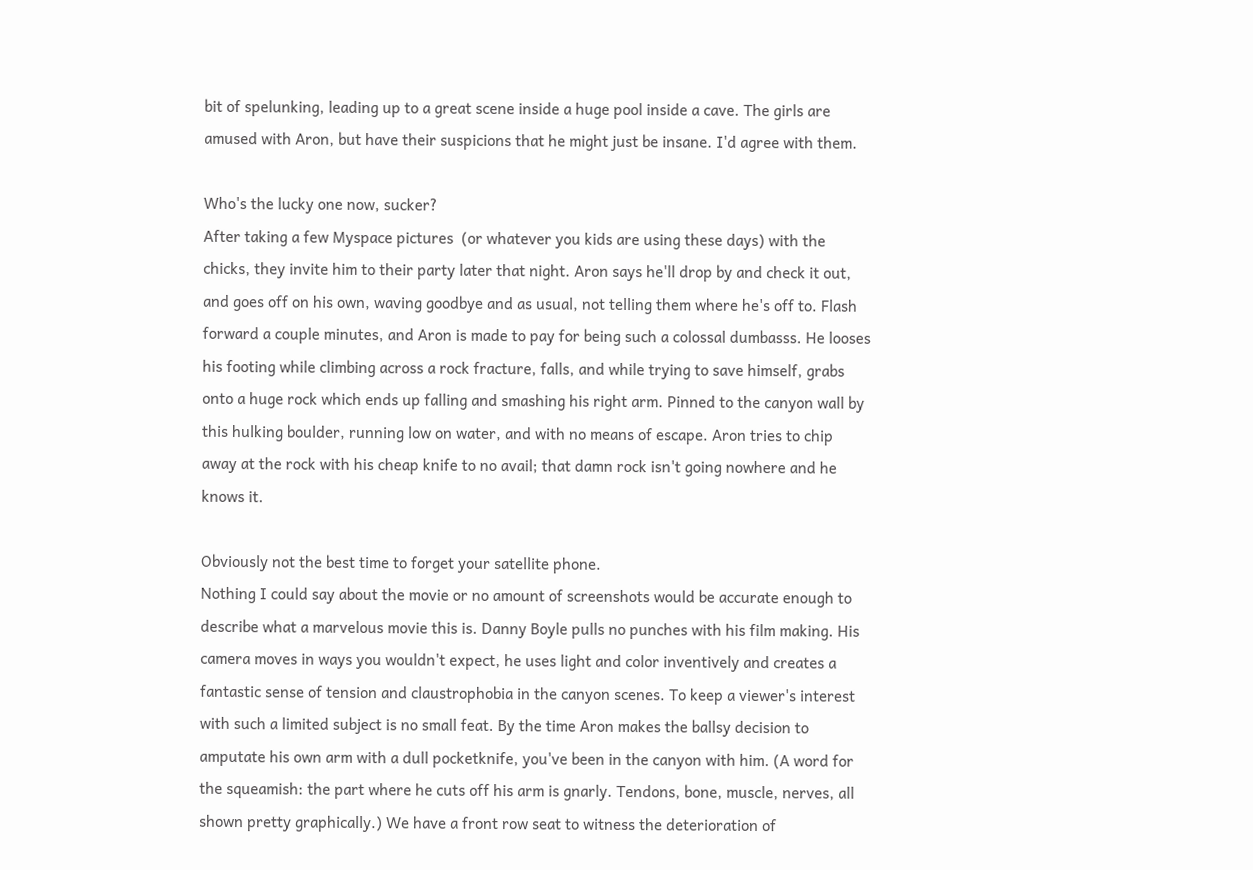bit of spelunking, leading up to a great scene inside a huge pool inside a cave. The girls are amused with Aron, but have their suspicions that he might just be insane. I'd agree with them.

Who's the lucky one now, sucker?
After taking a few Myspace pictures  (or whatever you kids are using these days) with the chicks, they invite him to their party later that night. Aron says he'll drop by and check it out, and goes off on his own, waving goodbye and as usual, not telling them where he's off to. Flash forward a couple minutes, and Aron is made to pay for being such a colossal dumbasss. He looses his footing while climbing across a rock fracture, falls, and while trying to save himself, grabs onto a huge rock which ends up falling and smashing his right arm. Pinned to the canyon wall by this hulking boulder, running low on water, and with no means of escape. Aron tries to chip away at the rock with his cheap knife to no avail; that damn rock isn't going nowhere and he knows it.

Obviously not the best time to forget your satellite phone.
Nothing I could say about the movie or no amount of screenshots would be accurate enough to describe what a marvelous movie this is. Danny Boyle pulls no punches with his film making. His camera moves in ways you wouldn't expect, he uses light and color inventively and creates a fantastic sense of tension and claustrophobia in the canyon scenes. To keep a viewer's interest with such a limited subject is no small feat. By the time Aron makes the ballsy decision to amputate his own arm with a dull pocketknife, you've been in the canyon with him. (A word for the squeamish: the part where he cuts off his arm is gnarly. Tendons, bone, muscle, nerves, all shown pretty graphically.) We have a front row seat to witness the deterioration of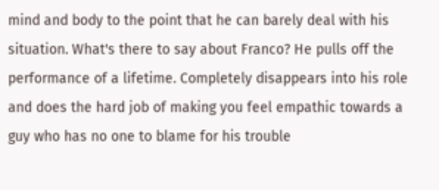mind and body to the point that he can barely deal with his situation. What's there to say about Franco? He pulls off the performance of a lifetime. Completely disappears into his role and does the hard job of making you feel empathic towards a guy who has no one to blame for his trouble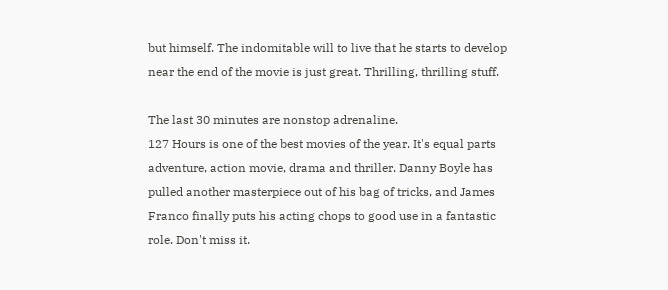but himself. The indomitable will to live that he starts to develop near the end of the movie is just great. Thrilling, thrilling stuff.

The last 30 minutes are nonstop adrenaline.
127 Hours is one of the best movies of the year. It's equal parts adventure, action movie, drama and thriller. Danny Boyle has pulled another masterpiece out of his bag of tricks, and James Franco finally puts his acting chops to good use in a fantastic role. Don't miss it.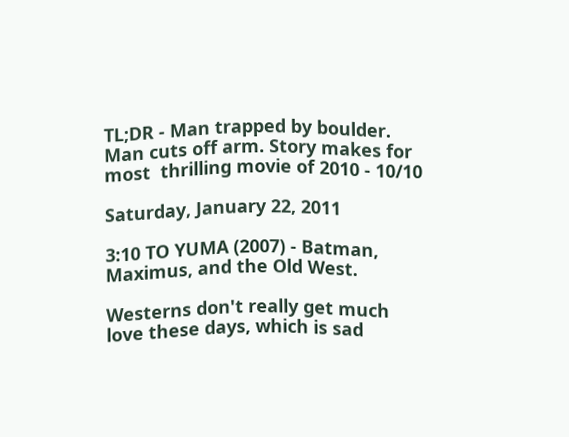TL;DR - Man trapped by boulder. Man cuts off arm. Story makes for most  thrilling movie of 2010 - 10/10

Saturday, January 22, 2011

3:10 TO YUMA (2007) - Batman, Maximus, and the Old West.

Westerns don't really get much love these days, which is sad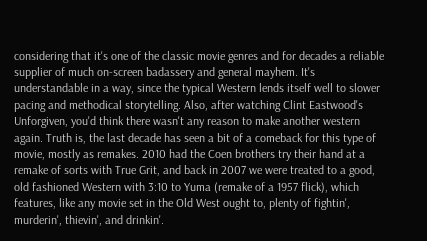considering that it's one of the classic movie genres and for decades a reliable supplier of much on-screen badassery and general mayhem. It's understandable in a way, since the typical Western lends itself well to slower pacing and methodical storytelling. Also, after watching Clint Eastwood's Unforgiven, you'd think there wasn't any reason to make another western again. Truth is, the last decade has seen a bit of a comeback for this type of movie, mostly as remakes. 2010 had the Coen brothers try their hand at a remake of sorts with True Grit, and back in 2007 we were treated to a good, old fashioned Western with 3:10 to Yuma (remake of a 1957 flick), which features, like any movie set in the Old West ought to, plenty of fightin', murderin', thievin', and drinkin'.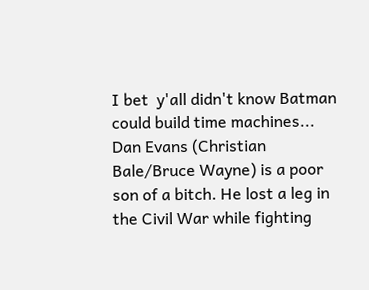I bet  y'all didn't know Batman could build time machines...
Dan Evans (Christian Bale/Bruce Wayne) is a poor son of a bitch. He lost a leg in the Civil War while fighting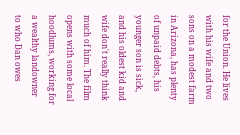for the Union. He lives with his wife and two sons on a modest farm in Arizona, has plenty of unpaid debts, his younger son is sick, and his oldest kid and wife don't really think much of him. The film opens with some local hoodlums, working for a wealthy landowner to who Dan owes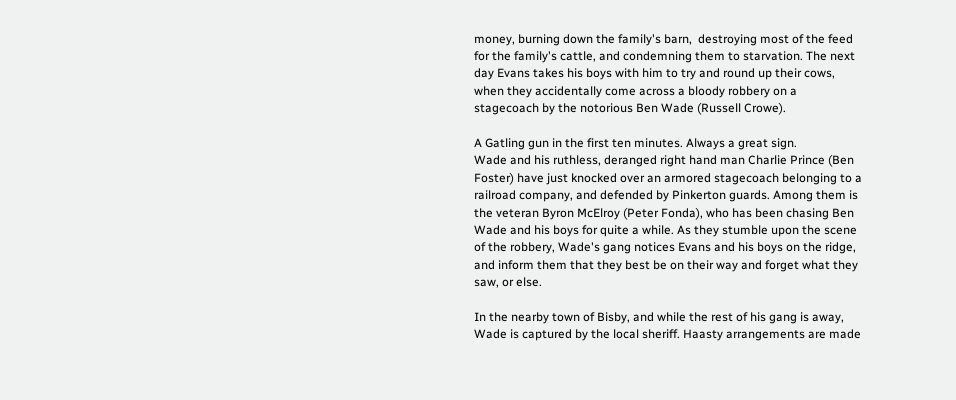money, burning down the family's barn,  destroying most of the feed for the family's cattle, and condemning them to starvation. The next day Evans takes his boys with him to try and round up their cows, when they accidentally come across a bloody robbery on a stagecoach by the notorious Ben Wade (Russell Crowe).

A Gatling gun in the first ten minutes. Always a great sign.
Wade and his ruthless, deranged right hand man Charlie Prince (Ben Foster) have just knocked over an armored stagecoach belonging to a railroad company, and defended by Pinkerton guards. Among them is the veteran Byron McElroy (Peter Fonda), who has been chasing Ben Wade and his boys for quite a while. As they stumble upon the scene of the robbery, Wade's gang notices Evans and his boys on the ridge, and inform them that they best be on their way and forget what they saw, or else.

In the nearby town of Bisby, and while the rest of his gang is away, Wade is captured by the local sheriff. Haasty arrangements are made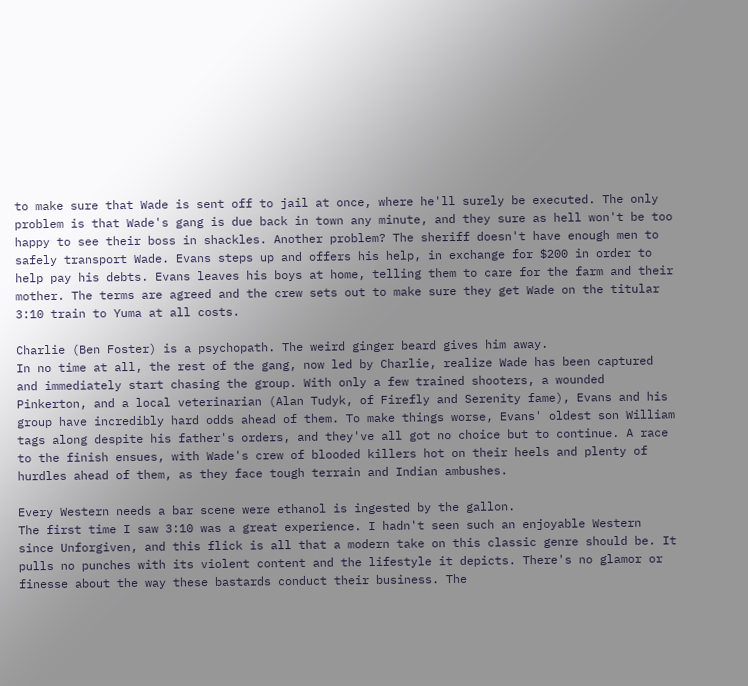to make sure that Wade is sent off to jail at once, where he'll surely be executed. The only problem is that Wade's gang is due back in town any minute, and they sure as hell won't be too happy to see their boss in shackles. Another problem? The sheriff doesn't have enough men to safely transport Wade. Evans steps up and offers his help, in exchange for $200 in order to help pay his debts. Evans leaves his boys at home, telling them to care for the farm and their mother. The terms are agreed and the crew sets out to make sure they get Wade on the titular 3:10 train to Yuma at all costs.

Charlie (Ben Foster) is a psychopath. The weird ginger beard gives him away.
In no time at all, the rest of the gang, now led by Charlie, realize Wade has been captured and immediately start chasing the group. With only a few trained shooters, a wounded Pinkerton, and a local veterinarian (Alan Tudyk, of Firefly and Serenity fame), Evans and his group have incredibly hard odds ahead of them. To make things worse, Evans' oldest son William tags along despite his father's orders, and they've all got no choice but to continue. A race to the finish ensues, with Wade's crew of blooded killers hot on their heels and plenty of hurdles ahead of them, as they face tough terrain and Indian ambushes.

Every Western needs a bar scene were ethanol is ingested by the gallon.
The first time I saw 3:10 was a great experience. I hadn't seen such an enjoyable Western since Unforgiven, and this flick is all that a modern take on this classic genre should be. It pulls no punches with its violent content and the lifestyle it depicts. There's no glamor or finesse about the way these bastards conduct their business. The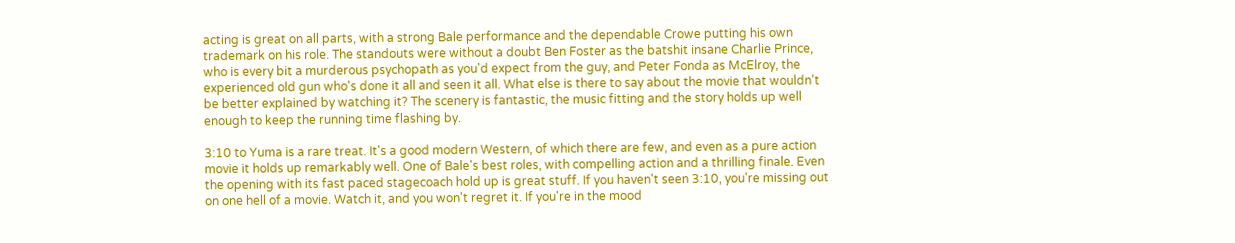acting is great on all parts, with a strong Bale performance and the dependable Crowe putting his own trademark on his role. The standouts were without a doubt Ben Foster as the batshit insane Charlie Prince, who is every bit a murderous psychopath as you'd expect from the guy, and Peter Fonda as McElroy, the experienced old gun who's done it all and seen it all. What else is there to say about the movie that wouldn't be better explained by watching it? The scenery is fantastic, the music fitting and the story holds up well enough to keep the running time flashing by.

3:10 to Yuma is a rare treat. It's a good modern Western, of which there are few, and even as a pure action movie it holds up remarkably well. One of Bale's best roles, with compelling action and a thrilling finale. Even the opening with its fast paced stagecoach hold up is great stuff. If you haven't seen 3:10, you're missing out on one hell of a movie. Watch it, and you won't regret it. If you're in the mood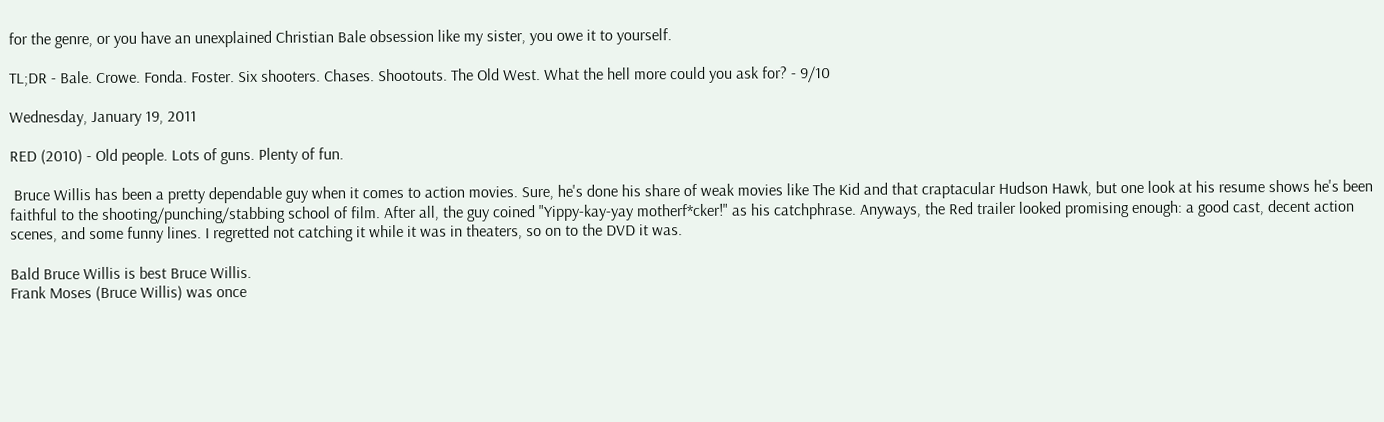for the genre, or you have an unexplained Christian Bale obsession like my sister, you owe it to yourself.

TL;DR - Bale. Crowe. Fonda. Foster. Six shooters. Chases. Shootouts. The Old West. What the hell more could you ask for? - 9/10

Wednesday, January 19, 2011

RED (2010) - Old people. Lots of guns. Plenty of fun.

 Bruce Willis has been a pretty dependable guy when it comes to action movies. Sure, he's done his share of weak movies like The Kid and that craptacular Hudson Hawk, but one look at his resume shows he's been faithful to the shooting/punching/stabbing school of film. After all, the guy coined "Yippy-kay-yay motherf*cker!" as his catchphrase. Anyways, the Red trailer looked promising enough: a good cast, decent action scenes, and some funny lines. I regretted not catching it while it was in theaters, so on to the DVD it was.

Bald Bruce Willis is best Bruce Willis.
Frank Moses (Bruce Willis) was once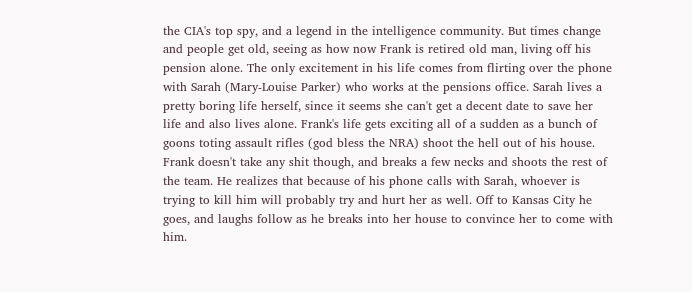the CIA's top spy, and a legend in the intelligence community. But times change and people get old, seeing as how now Frank is retired old man, living off his pension alone. The only excitement in his life comes from flirting over the phone with Sarah (Mary-Louise Parker) who works at the pensions office. Sarah lives a pretty boring life herself, since it seems she can't get a decent date to save her life and also lives alone. Frank's life gets exciting all of a sudden as a bunch of goons toting assault rifles (god bless the NRA) shoot the hell out of his house. Frank doesn't take any shit though, and breaks a few necks and shoots the rest of the team. He realizes that because of his phone calls with Sarah, whoever is trying to kill him will probably try and hurt her as well. Off to Kansas City he goes, and laughs follow as he breaks into her house to convince her to come with him.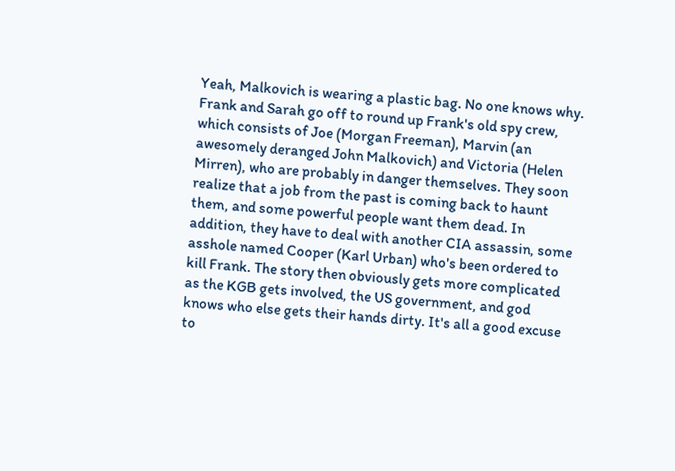Yeah, Malkovich is wearing a plastic bag. No one knows why.
Frank and Sarah go off to round up Frank's old spy crew, which consists of Joe (Morgan Freeman), Marvin (an awesomely deranged John Malkovich) and Victoria (Helen Mirren), who are probably in danger themselves. They soon realize that a job from the past is coming back to haunt them, and some powerful people want them dead. In addition, they have to deal with another CIA assassin, some asshole named Cooper (Karl Urban) who's been ordered to kill Frank. The story then obviously gets more complicated as the KGB gets involved, the US government, and god knows who else gets their hands dirty. It's all a good excuse to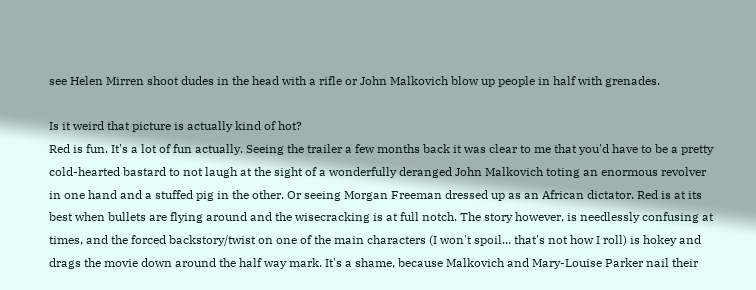see Helen Mirren shoot dudes in the head with a rifle or John Malkovich blow up people in half with grenades.

Is it weird that picture is actually kind of hot?
Red is fun. It's a lot of fun actually. Seeing the trailer a few months back it was clear to me that you'd have to be a pretty cold-hearted bastard to not laugh at the sight of a wonderfully deranged John Malkovich toting an enormous revolver in one hand and a stuffed pig in the other. Or seeing Morgan Freeman dressed up as an African dictator. Red is at its best when bullets are flying around and the wisecracking is at full notch. The story however, is needlessly confusing at times, and the forced backstory/twist on one of the main characters (I won't spoil... that's not how I roll) is hokey and drags the movie down around the half way mark. It's a shame, because Malkovich and Mary-Louise Parker nail their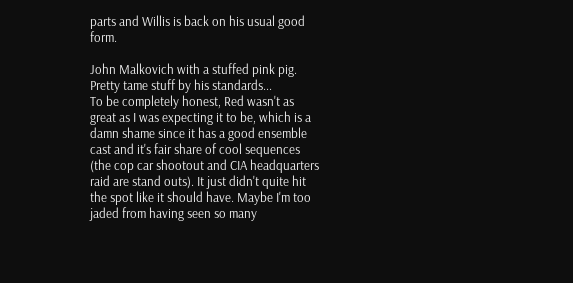parts and Willis is back on his usual good form.

John Malkovich with a stuffed pink pig. Pretty tame stuff by his standards...
To be completely honest, Red wasn't as great as I was expecting it to be, which is a damn shame since it has a good ensemble cast and it's fair share of cool sequences (the cop car shootout and CIA headquarters raid are stand outs). It just didn't quite hit the spot like it should have. Maybe I'm too jaded from having seen so many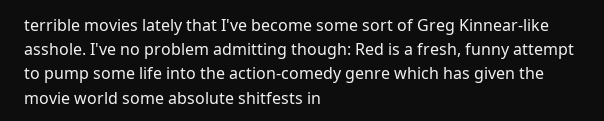terrible movies lately that I've become some sort of Greg Kinnear-like asshole. I've no problem admitting though: Red is a fresh, funny attempt to pump some life into the action-comedy genre which has given the movie world some absolute shitfests in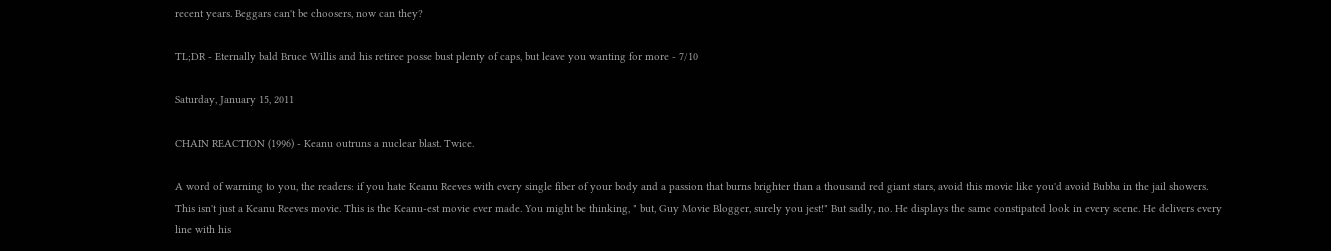recent years. Beggars can't be choosers, now can they?

TL;DR - Eternally bald Bruce Willis and his retiree posse bust plenty of caps, but leave you wanting for more - 7/10

Saturday, January 15, 2011

CHAIN REACTION (1996) - Keanu outruns a nuclear blast. Twice.

A word of warning to you, the readers: if you hate Keanu Reeves with every single fiber of your body and a passion that burns brighter than a thousand red giant stars, avoid this movie like you'd avoid Bubba in the jail showers. This isn't just a Keanu Reeves movie. This is the Keanu-est movie ever made. You might be thinking, " but, Guy Movie Blogger, surely you jest!" But sadly, no. He displays the same constipated look in every scene. He delivers every line with his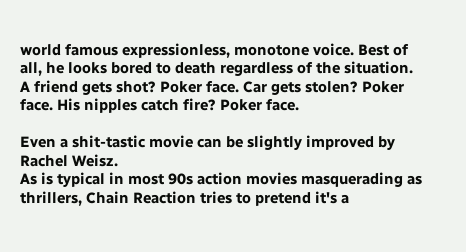world famous expressionless, monotone voice. Best of all, he looks bored to death regardless of the situation. A friend gets shot? Poker face. Car gets stolen? Poker face. His nipples catch fire? Poker face.

Even a shit-tastic movie can be slightly improved by Rachel Weisz.
As is typical in most 90s action movies masquerading as thrillers, Chain Reaction tries to pretend it's a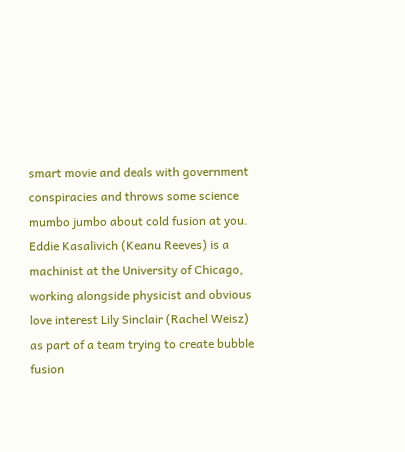smart movie and deals with government conspiracies and throws some science mumbo jumbo about cold fusion at you. Eddie Kasalivich (Keanu Reeves) is a machinist at the University of Chicago, working alongside physicist and obvious love interest Lily Sinclair (Rachel Weisz) as part of a team trying to create bubble fusion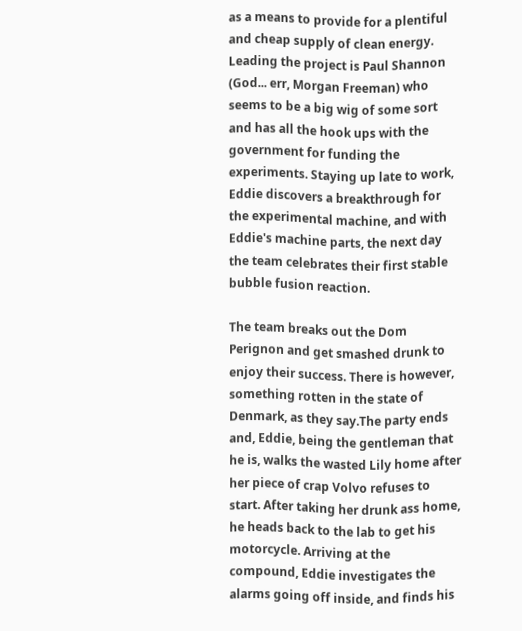as a means to provide for a plentiful and cheap supply of clean energy. Leading the project is Paul Shannon (God... err, Morgan Freeman) who seems to be a big wig of some sort and has all the hook ups with the government for funding the experiments. Staying up late to work, Eddie discovers a breakthrough for the experimental machine, and with Eddie's machine parts, the next day the team celebrates their first stable bubble fusion reaction.

The team breaks out the Dom Perignon and get smashed drunk to enjoy their success. There is however, something rotten in the state of Denmark, as they say.The party ends and, Eddie, being the gentleman that he is, walks the wasted Lily home after her piece of crap Volvo refuses to start. After taking her drunk ass home, he heads back to the lab to get his motorcycle. Arriving at the compound, Eddie investigates the alarms going off inside, and finds his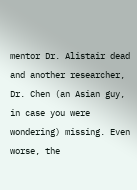mentor Dr. Alistair dead and another researcher, Dr. Chen (an Asian guy, in case you were wondering) missing. Even worse, the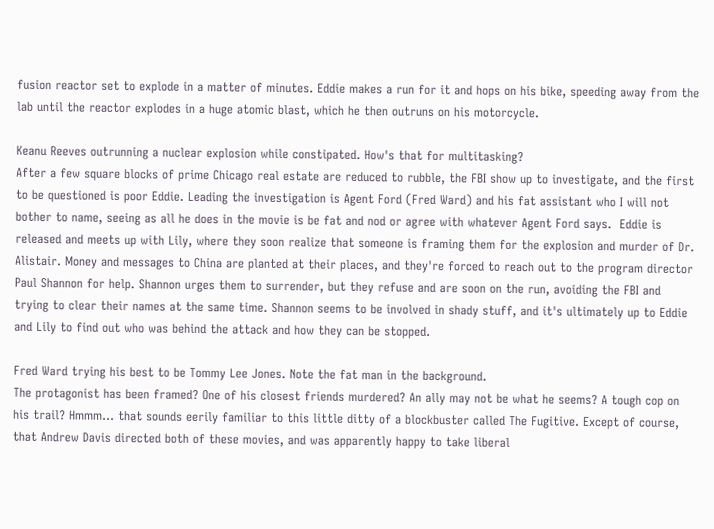fusion reactor set to explode in a matter of minutes. Eddie makes a run for it and hops on his bike, speeding away from the lab until the reactor explodes in a huge atomic blast, which he then outruns on his motorcycle.

Keanu Reeves outrunning a nuclear explosion while constipated. How's that for multitasking?
After a few square blocks of prime Chicago real estate are reduced to rubble, the FBI show up to investigate, and the first to be questioned is poor Eddie. Leading the investigation is Agent Ford (Fred Ward) and his fat assistant who I will not bother to name, seeing as all he does in the movie is be fat and nod or agree with whatever Agent Ford says.  Eddie is released and meets up with Lily, where they soon realize that someone is framing them for the explosion and murder of Dr. Alistair. Money and messages to China are planted at their places, and they're forced to reach out to the program director Paul Shannon for help. Shannon urges them to surrender, but they refuse and are soon on the run, avoiding the FBI and trying to clear their names at the same time. Shannon seems to be involved in shady stuff, and it's ultimately up to Eddie and Lily to find out who was behind the attack and how they can be stopped.

Fred Ward trying his best to be Tommy Lee Jones. Note the fat man in the background.
The protagonist has been framed? One of his closest friends murdered? An ally may not be what he seems? A tough cop on his trail? Hmmm... that sounds eerily familiar to this little ditty of a blockbuster called The Fugitive. Except of course, that Andrew Davis directed both of these movies, and was apparently happy to take liberal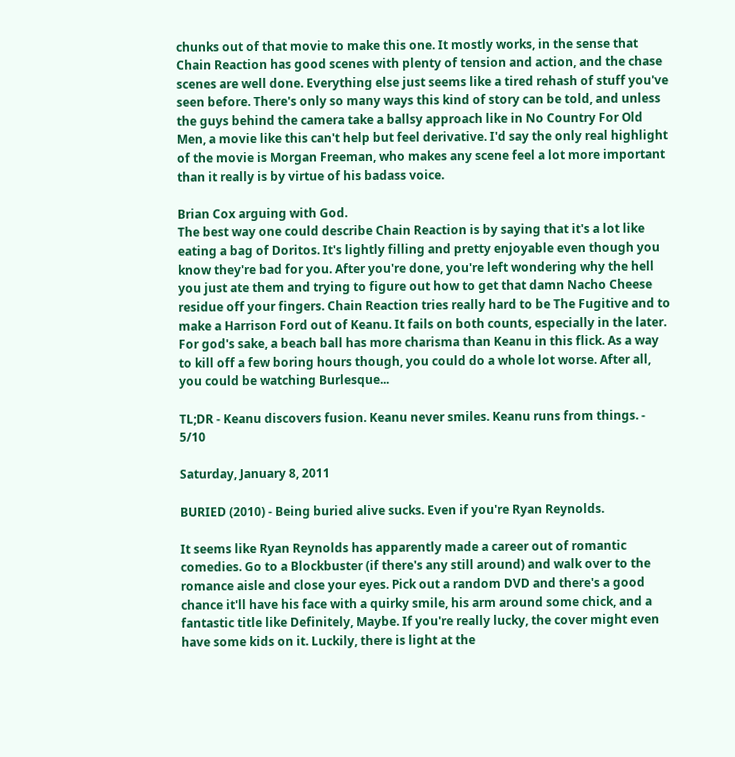chunks out of that movie to make this one. It mostly works, in the sense that Chain Reaction has good scenes with plenty of tension and action, and the chase scenes are well done. Everything else just seems like a tired rehash of stuff you've seen before. There's only so many ways this kind of story can be told, and unless the guys behind the camera take a ballsy approach like in No Country For Old Men, a movie like this can't help but feel derivative. I'd say the only real highlight of the movie is Morgan Freeman, who makes any scene feel a lot more important than it really is by virtue of his badass voice.

Brian Cox arguing with God.
The best way one could describe Chain Reaction is by saying that it's a lot like eating a bag of Doritos. It's lightly filling and pretty enjoyable even though you know they're bad for you. After you're done, you're left wondering why the hell you just ate them and trying to figure out how to get that damn Nacho Cheese residue off your fingers. Chain Reaction tries really hard to be The Fugitive and to make a Harrison Ford out of Keanu. It fails on both counts, especially in the later. For god's sake, a beach ball has more charisma than Keanu in this flick. As a way to kill off a few boring hours though, you could do a whole lot worse. After all, you could be watching Burlesque...

TL;DR - Keanu discovers fusion. Keanu never smiles. Keanu runs from things. - 5/10

Saturday, January 8, 2011

BURIED (2010) - Being buried alive sucks. Even if you're Ryan Reynolds.

It seems like Ryan Reynolds has apparently made a career out of romantic comedies. Go to a Blockbuster (if there's any still around) and walk over to the romance aisle and close your eyes. Pick out a random DVD and there's a good chance it'll have his face with a quirky smile, his arm around some chick, and a fantastic title like Definitely, Maybe. If you're really lucky, the cover might even have some kids on it. Luckily, there is light at the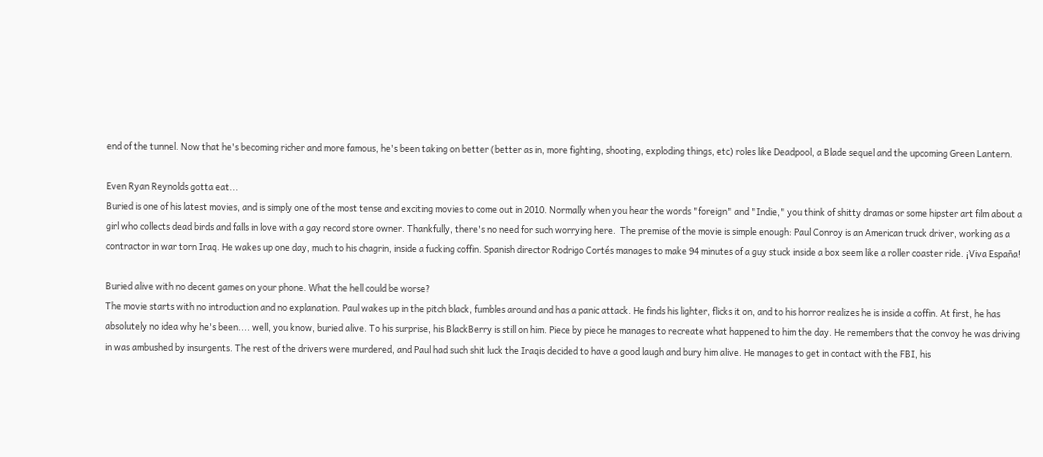end of the tunnel. Now that he's becoming richer and more famous, he's been taking on better (better as in, more fighting, shooting, exploding things, etc) roles like Deadpool, a Blade sequel and the upcoming Green Lantern.

Even Ryan Reynolds gotta eat...
Buried is one of his latest movies, and is simply one of the most tense and exciting movies to come out in 2010. Normally when you hear the words "foreign" and "Indie," you think of shitty dramas or some hipster art film about a girl who collects dead birds and falls in love with a gay record store owner. Thankfully, there's no need for such worrying here.  The premise of the movie is simple enough: Paul Conroy is an American truck driver, working as a contractor in war torn Iraq. He wakes up one day, much to his chagrin, inside a fucking coffin. Spanish director Rodrigo Cortés manages to make 94 minutes of a guy stuck inside a box seem like a roller coaster ride. ¡Viva España!

Buried alive with no decent games on your phone. What the hell could be worse?
The movie starts with no introduction and no explanation. Paul wakes up in the pitch black, fumbles around and has a panic attack. He finds his lighter, flicks it on, and to his horror realizes he is inside a coffin. At first, he has absolutely no idea why he's been.... well, you know, buried alive. To his surprise, his BlackBerry is still on him. Piece by piece he manages to recreate what happened to him the day. He remembers that the convoy he was driving in was ambushed by insurgents. The rest of the drivers were murdered, and Paul had such shit luck the Iraqis decided to have a good laugh and bury him alive. He manages to get in contact with the FBI, his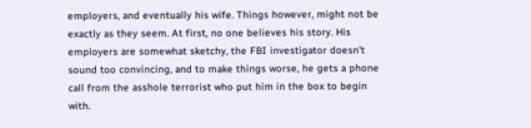employers, and eventually his wife. Things however, might not be exactly as they seem. At first, no one believes his story. His employers are somewhat sketchy, the FBI investigator doesn't sound too convincing, and to make things worse, he gets a phone call from the asshole terrorist who put him in the box to begin with.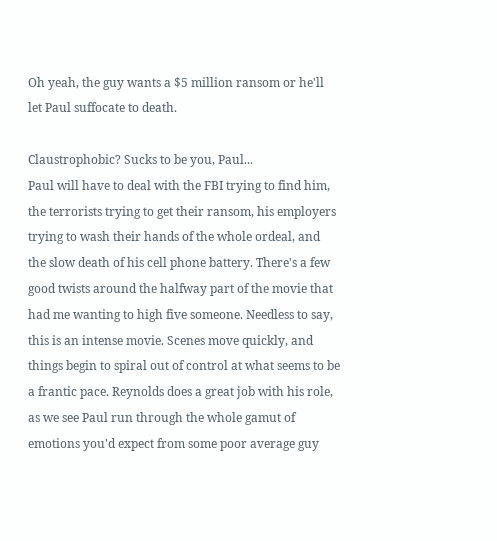Oh yeah, the guy wants a $5 million ransom or he'll let Paul suffocate to death.

Claustrophobic? Sucks to be you, Paul...
Paul will have to deal with the FBI trying to find him, the terrorists trying to get their ransom, his employers trying to wash their hands of the whole ordeal, and the slow death of his cell phone battery. There's a few good twists around the halfway part of the movie that had me wanting to high five someone. Needless to say, this is an intense movie. Scenes move quickly, and things begin to spiral out of control at what seems to be a frantic pace. Reynolds does a great job with his role, as we see Paul run through the whole gamut of emotions you'd expect from some poor average guy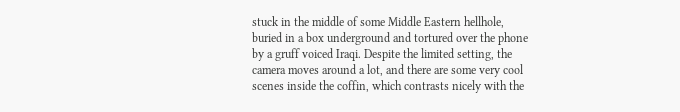stuck in the middle of some Middle Eastern hellhole, buried in a box underground and tortured over the phone by a gruff voiced Iraqi. Despite the limited setting, the camera moves around a lot, and there are some very cool scenes inside the coffin, which contrasts nicely with the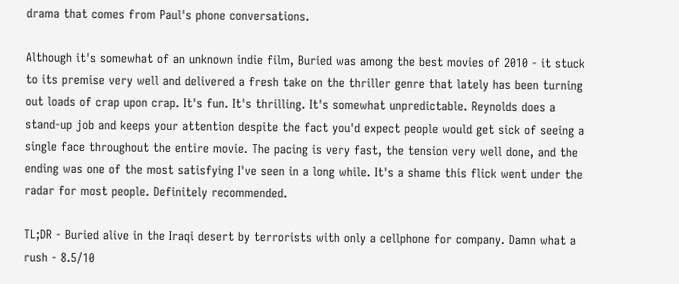drama that comes from Paul's phone conversations.

Although it's somewhat of an unknown indie film, Buried was among the best movies of 2010 - it stuck to its premise very well and delivered a fresh take on the thriller genre that lately has been turning out loads of crap upon crap. It's fun. It's thrilling. It's somewhat unpredictable. Reynolds does a stand-up job and keeps your attention despite the fact you'd expect people would get sick of seeing a single face throughout the entire movie. The pacing is very fast, the tension very well done, and the ending was one of the most satisfying I've seen in a long while. It's a shame this flick went under the radar for most people. Definitely recommended.

TL;DR - Buried alive in the Iraqi desert by terrorists with only a cellphone for company. Damn what a rush - 8.5/10